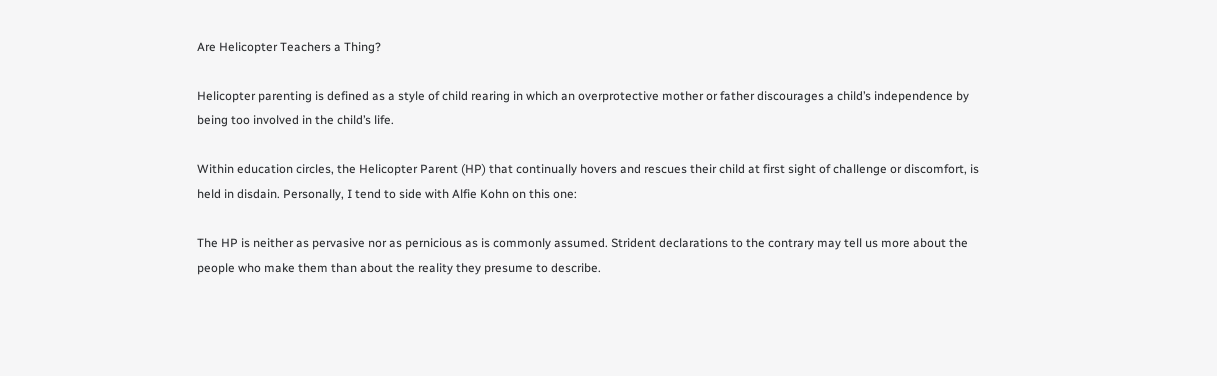Are Helicopter Teachers a Thing?

Helicopter parenting is defined as a style of child rearing in which an overprotective mother or father discourages a child’s independence by being too involved in the child’s life.

Within education circles, the Helicopter Parent (HP) that continually hovers and rescues their child at first sight of challenge or discomfort, is held in disdain. Personally, I tend to side with Alfie Kohn on this one:

The HP is neither as pervasive nor as pernicious as is commonly assumed. Strident declarations to the contrary may tell us more about the people who make them than about the reality they presume to describe.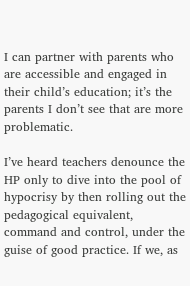I can partner with parents who are accessible and engaged in their child’s education; it’s the parents I don’t see that are more problematic.

I’ve heard teachers denounce the HP only to dive into the pool of hypocrisy by then rolling out the pedagogical equivalent, command and control, under the guise of good practice. If we, as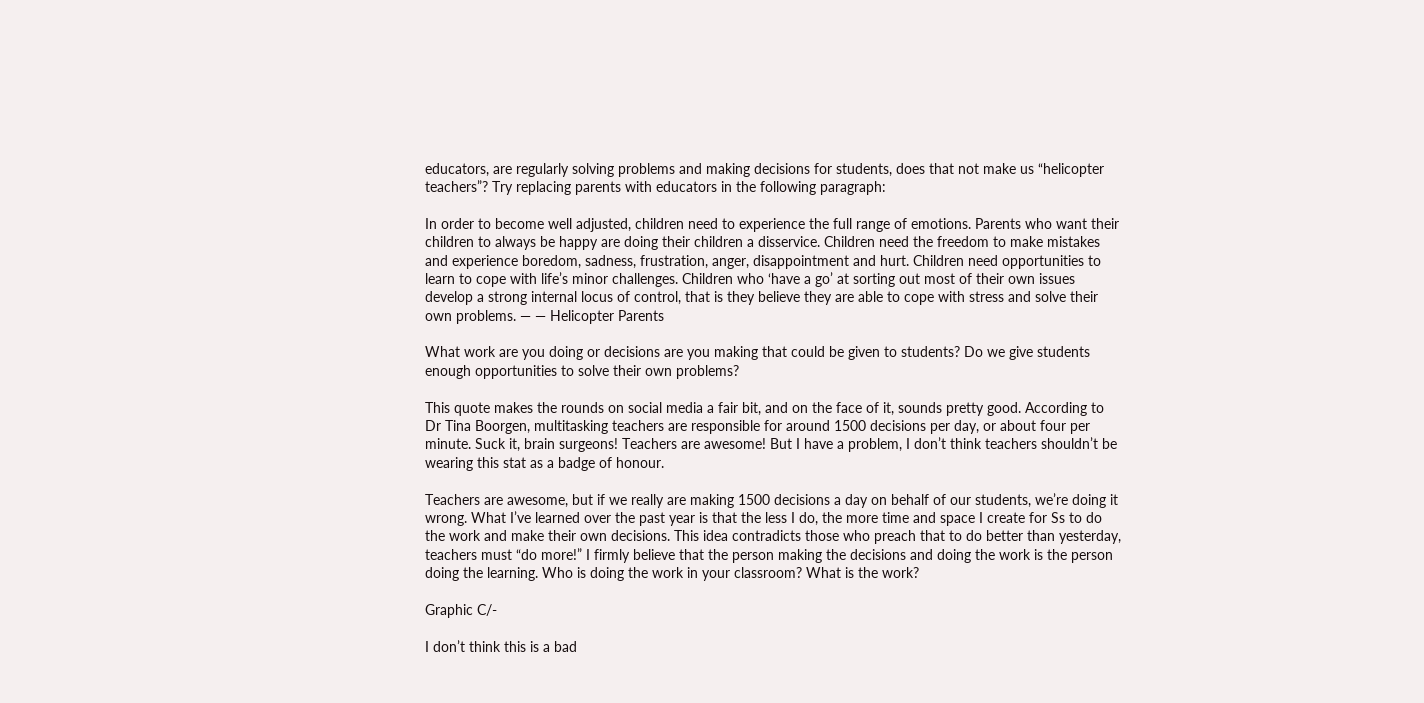educators, are regularly solving problems and making decisions for students, does that not make us “helicopter teachers”? Try replacing parents with educators in the following paragraph:

In order to become well adjusted, children need to experience the full range of emotions. Parents who want their children to always be happy are doing their children a disservice. Children need the freedom to make mistakes and experience boredom, sadness, frustration, anger, disappointment and hurt. Children need opportunities to learn to cope with life’s minor challenges. Children who ‘have a go’ at sorting out most of their own issues develop a strong internal locus of control, that is they believe they are able to cope with stress and solve their own problems. — — Helicopter Parents

What work are you doing or decisions are you making that could be given to students? Do we give students enough opportunities to solve their own problems?

This quote makes the rounds on social media a fair bit, and on the face of it, sounds pretty good. According to Dr Tina Boorgen, multitasking teachers are responsible for around 1500 decisions per day, or about four per minute. Suck it, brain surgeons! Teachers are awesome! But I have a problem, I don’t think teachers shouldn’t be wearing this stat as a badge of honour.

Teachers are awesome, but if we really are making 1500 decisions a day on behalf of our students, we’re doing it wrong. What I’ve learned over the past year is that the less I do, the more time and space I create for Ss to do the work and make their own decisions. This idea contradicts those who preach that to do better than yesterday, teachers must “do more!” I firmly believe that the person making the decisions and doing the work is the person doing the learning. Who is doing the work in your classroom? What is the work?

Graphic C/-

I don’t think this is a bad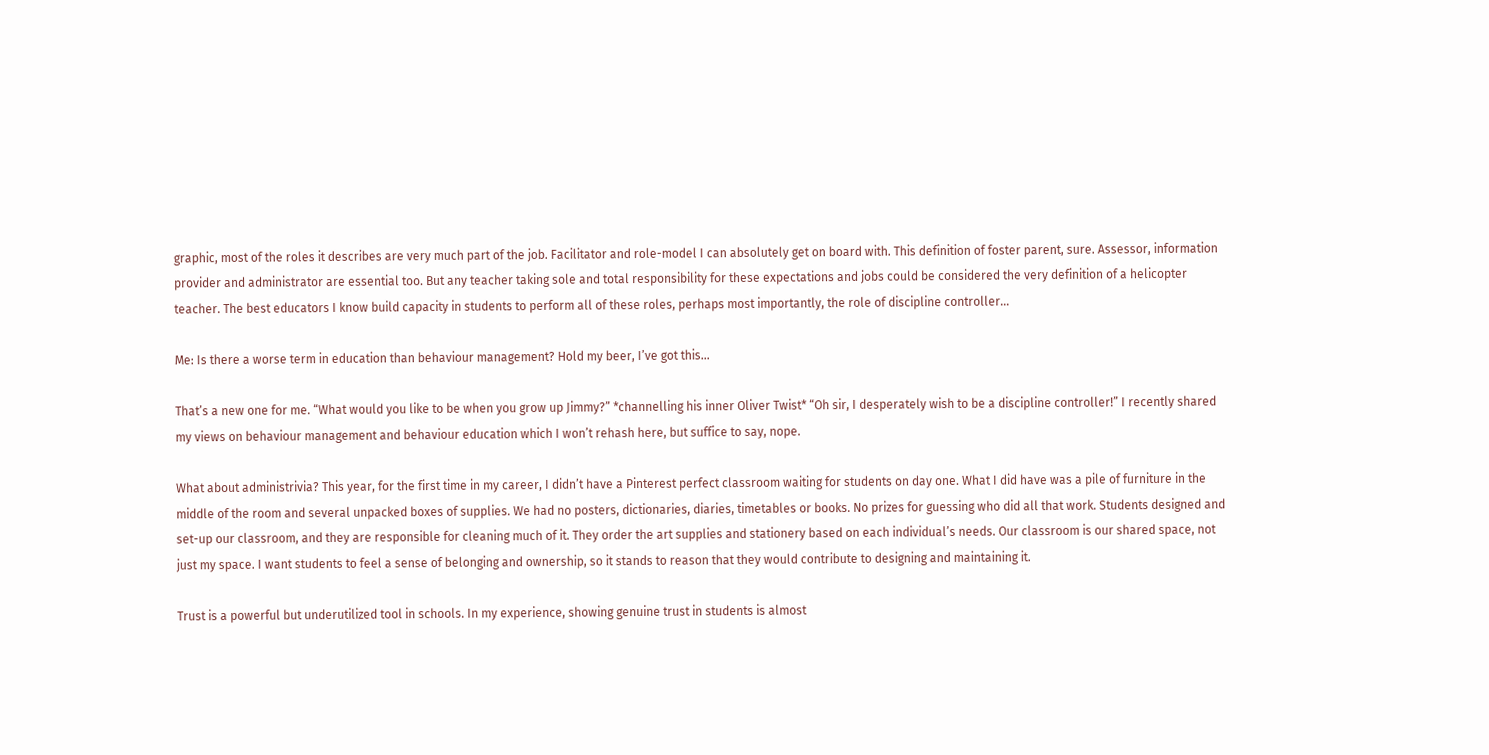graphic, most of the roles it describes are very much part of the job. Facilitator and role-model I can absolutely get on board with. This definition of foster parent, sure. Assessor, information provider and administrator are essential too. But any teacher taking sole and total responsibility for these expectations and jobs could be considered the very definition of a helicopter teacher. The best educators I know build capacity in students to perform all of these roles, perhaps most importantly, the role of discipline controller…

Me: Is there a worse term in education than behaviour management? Hold my beer, I’ve got this…

That’s a new one for me. “What would you like to be when you grow up Jimmy?” *channelling his inner Oliver Twist* “Oh sir, I desperately wish to be a discipline controller!” I recently shared my views on behaviour management and behaviour education which I won’t rehash here, but suffice to say, nope.

What about administrivia? This year, for the first time in my career, I didn’t have a Pinterest perfect classroom waiting for students on day one. What I did have was a pile of furniture in the middle of the room and several unpacked boxes of supplies. We had no posters, dictionaries, diaries, timetables or books. No prizes for guessing who did all that work. Students designed and set-up our classroom, and they are responsible for cleaning much of it. They order the art supplies and stationery based on each individual’s needs. Our classroom is our shared space, not just my space. I want students to feel a sense of belonging and ownership, so it stands to reason that they would contribute to designing and maintaining it.

Trust is a powerful but underutilized tool in schools. In my experience, showing genuine trust in students is almost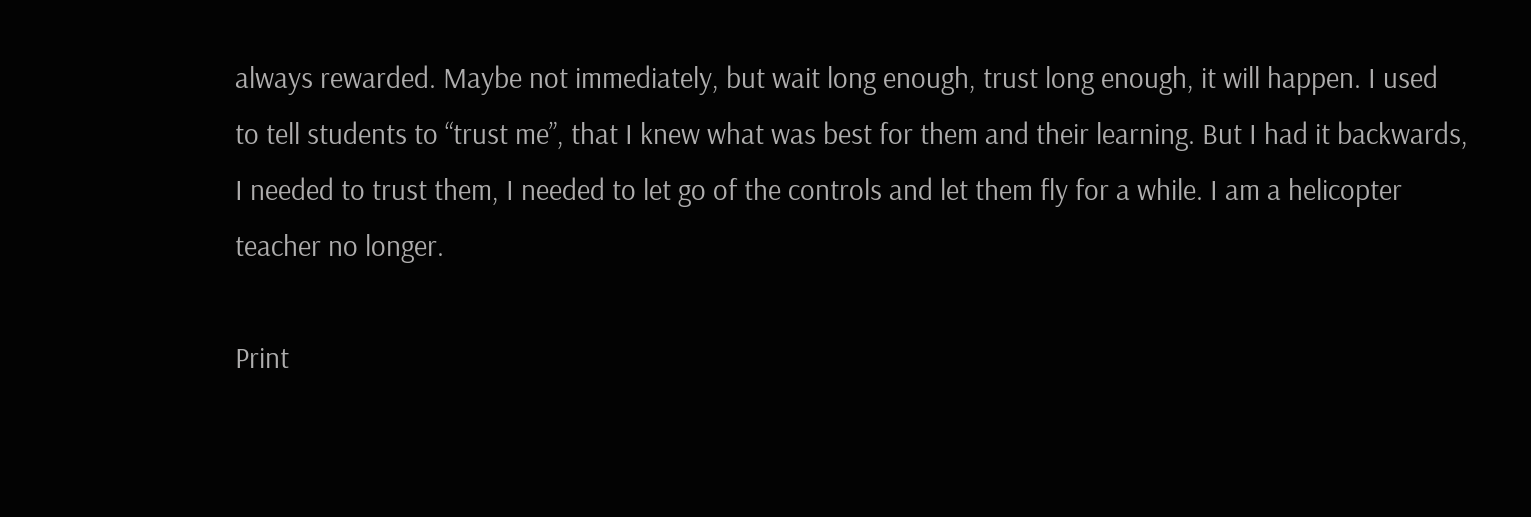always rewarded. Maybe not immediately, but wait long enough, trust long enough, it will happen. I used to tell students to “trust me”, that I knew what was best for them and their learning. But I had it backwards, I needed to trust them, I needed to let go of the controls and let them fly for a while. I am a helicopter teacher no longer.

Print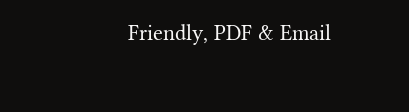Friendly, PDF & Email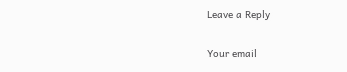Leave a Reply

Your email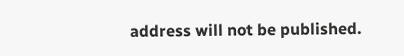address will not be published.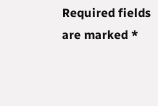Required fields are marked *